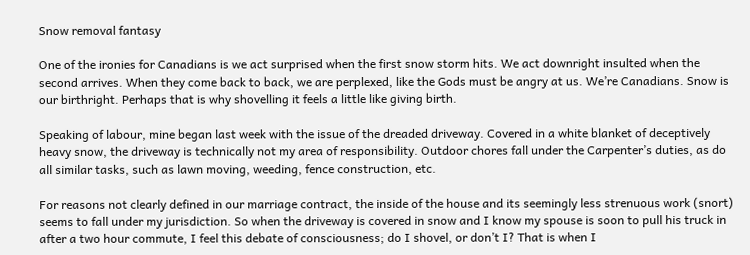Snow removal fantasy

One of the ironies for Canadians is we act surprised when the first snow storm hits. We act downright insulted when the second arrives. When they come back to back, we are perplexed, like the Gods must be angry at us. We’re Canadians. Snow is our birthright. Perhaps that is why shovelling it feels a little like giving birth.

Speaking of labour, mine began last week with the issue of the dreaded driveway. Covered in a white blanket of deceptively heavy snow, the driveway is technically not my area of responsibility. Outdoor chores fall under the Carpenter’s duties, as do all similar tasks, such as lawn moving, weeding, fence construction, etc.

For reasons not clearly defined in our marriage contract, the inside of the house and its seemingly less strenuous work (snort) seems to fall under my jurisdiction. So when the driveway is covered in snow and I know my spouse is soon to pull his truck in after a two hour commute, I feel this debate of consciousness; do I shovel, or don’t I? That is when I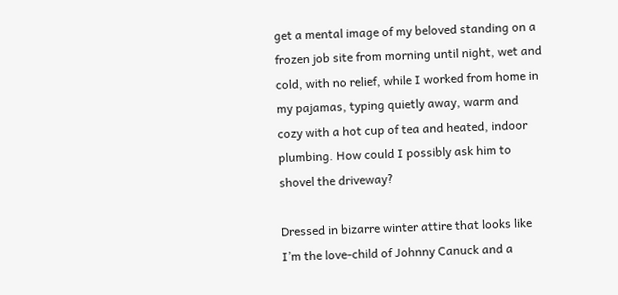get a mental image of my beloved standing on a frozen job site from morning until night, wet and cold, with no relief, while I worked from home in my pajamas, typing quietly away, warm and cozy with a hot cup of tea and heated, indoor plumbing. How could I possibly ask him to shovel the driveway?

Dressed in bizarre winter attire that looks like I’m the love-child of Johnny Canuck and a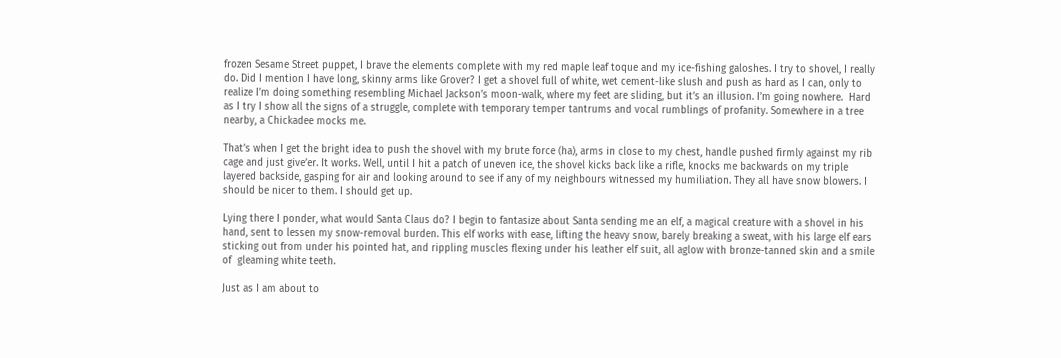frozen Sesame Street puppet, I brave the elements complete with my red maple leaf toque and my ice-fishing galoshes. I try to shovel, I really do. Did I mention I have long, skinny arms like Grover? I get a shovel full of white, wet cement-like slush and push as hard as I can, only to realize I’m doing something resembling Michael Jackson’s moon-walk, where my feet are sliding, but it’s an illusion. I’m going nowhere.  Hard as I try I show all the signs of a struggle, complete with temporary temper tantrums and vocal rumblings of profanity. Somewhere in a tree nearby, a Chickadee mocks me.

That’s when I get the bright idea to push the shovel with my brute force (ha), arms in close to my chest, handle pushed firmly against my rib cage and just give’er. It works. Well, until I hit a patch of uneven ice, the shovel kicks back like a rifle, knocks me backwards on my triple layered backside, gasping for air and looking around to see if any of my neighbours witnessed my humiliation. They all have snow blowers. I should be nicer to them. I should get up.

Lying there I ponder, what would Santa Claus do? I begin to fantasize about Santa sending me an elf, a magical creature with a shovel in his hand, sent to lessen my snow-removal burden. This elf works with ease, lifting the heavy snow, barely breaking a sweat, with his large elf ears sticking out from under his pointed hat, and rippling muscles flexing under his leather elf suit, all aglow with bronze-tanned skin and a smile of  gleaming white teeth.

Just as I am about to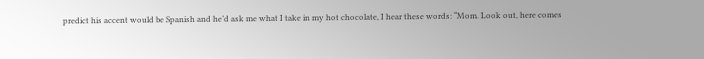predict his accent would be Spanish and he’d ask me what I take in my hot chocolate, I hear these words: “Mom. Look out, here comes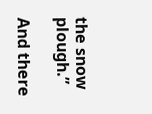the snow plough.”

And there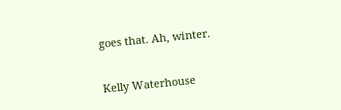goes that. Ah, winter.


Kelly Waterhouse